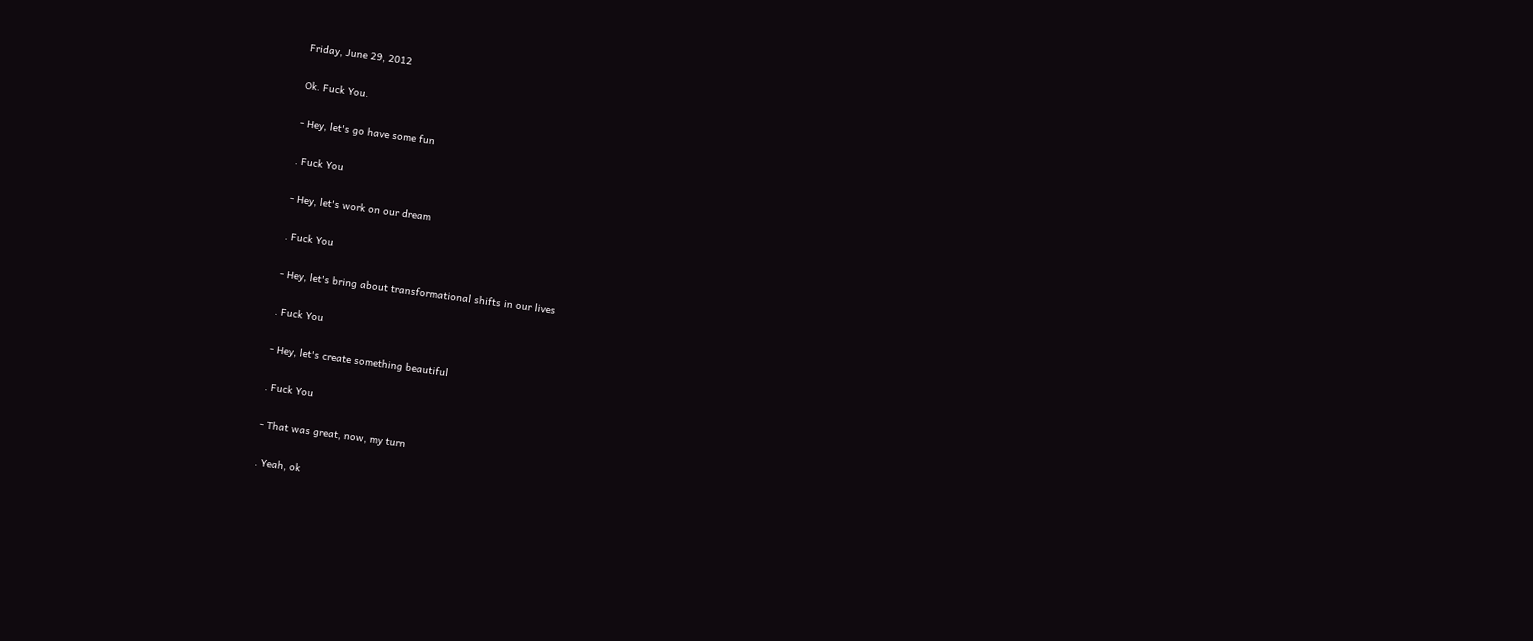Friday, June 29, 2012

Ok. Fuck You.

- Hey, let's go have some fun

. Fuck You

- Hey, let's work on our dream

. Fuck You

- Hey, let's bring about transformational shifts in our lives

. Fuck You

- Hey, let's create something beautiful

. Fuck You

- That was great, now, my turn

. Yeah, ok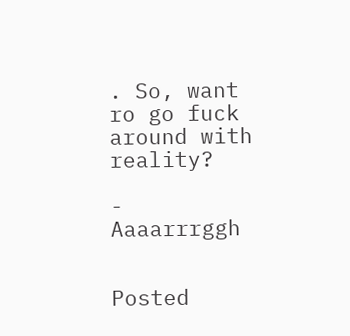. So, want ro go fuck around with reality?

- Aaaarrrggh


Posted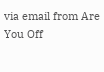via email from Are You Off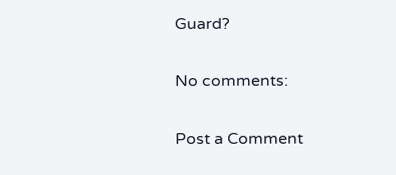Guard?

No comments:

Post a Comment